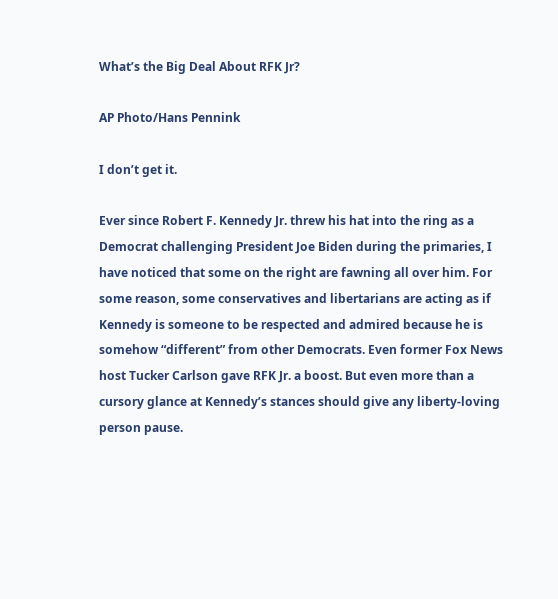What’s the Big Deal About RFK Jr?

AP Photo/Hans Pennink

I don’t get it.

Ever since Robert F. Kennedy Jr. threw his hat into the ring as a Democrat challenging President Joe Biden during the primaries, I have noticed that some on the right are fawning all over him. For some reason, some conservatives and libertarians are acting as if Kennedy is someone to be respected and admired because he is somehow “different” from other Democrats. Even former Fox News host Tucker Carlson gave RFK Jr. a boost. But even more than a cursory glance at Kennedy’s stances should give any liberty-loving person pause.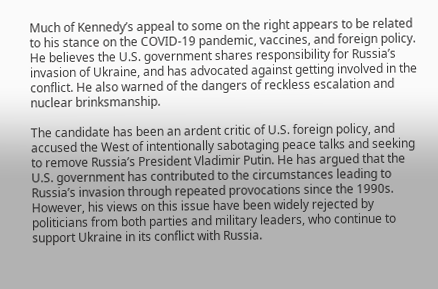Much of Kennedy’s appeal to some on the right appears to be related to his stance on the COVID-19 pandemic, vaccines, and foreign policy. He believes the U.S. government shares responsibility for Russia’s invasion of Ukraine, and has advocated against getting involved in the conflict. He also warned of the dangers of reckless escalation and nuclear brinksmanship.

The candidate has been an ardent critic of U.S. foreign policy, and accused the West of intentionally sabotaging peace talks and seeking to remove Russia’s President Vladimir Putin. He has argued that the U.S. government has contributed to the circumstances leading to Russia’s invasion through repeated provocations since the 1990s. However, his views on this issue have been widely rejected by politicians from both parties and military leaders, who continue to support Ukraine in its conflict with Russia.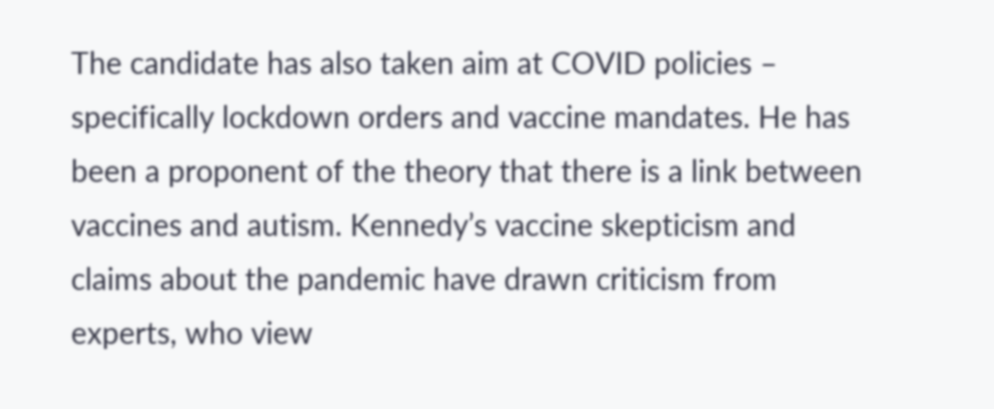The candidate has also taken aim at COVID policies – specifically lockdown orders and vaccine mandates. He has been a proponent of the theory that there is a link between vaccines and autism. Kennedy’s vaccine skepticism and claims about the pandemic have drawn criticism from experts, who view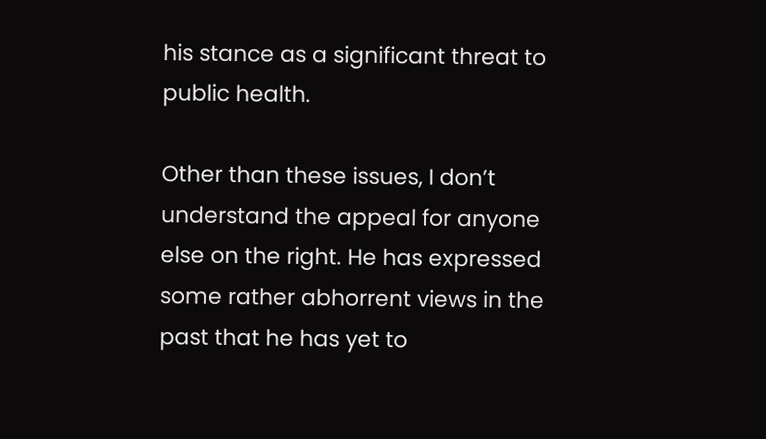his stance as a significant threat to public health.

Other than these issues, I don’t understand the appeal for anyone else on the right. He has expressed some rather abhorrent views in the past that he has yet to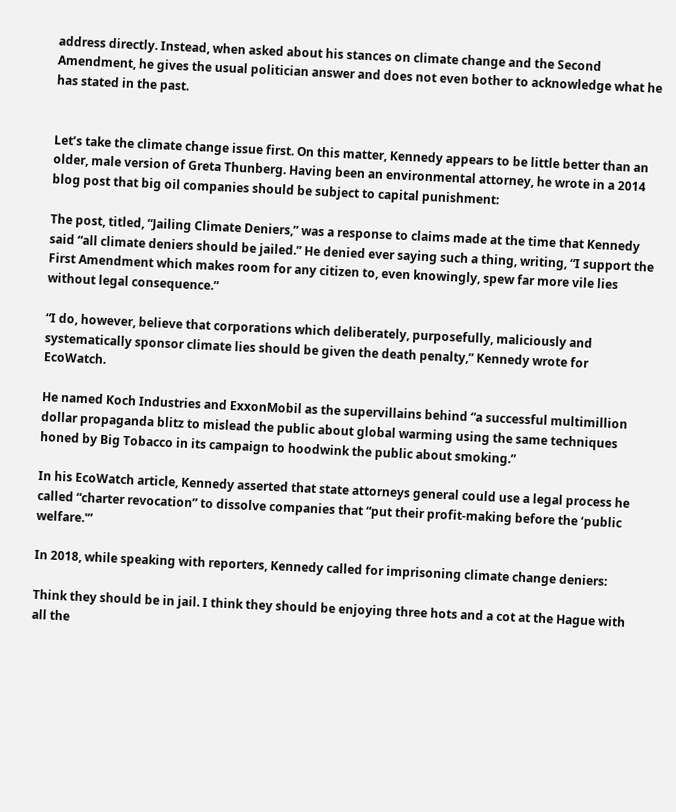address directly. Instead, when asked about his stances on climate change and the Second Amendment, he gives the usual politician answer and does not even bother to acknowledge what he has stated in the past.


Let’s take the climate change issue first. On this matter, Kennedy appears to be little better than an older, male version of Greta Thunberg. Having been an environmental attorney, he wrote in a 2014 blog post that big oil companies should be subject to capital punishment:

The post, titled, “Jailing Climate Deniers,” was a response to claims made at the time that Kennedy said “all climate deniers should be jailed.” He denied ever saying such a thing, writing, “I support the First Amendment which makes room for any citizen to, even knowingly, spew far more vile lies without legal consequence.”

“I do, however, believe that corporations which deliberately, purposefully, maliciously and systematically sponsor climate lies should be given the death penalty,” Kennedy wrote for EcoWatch.

He named Koch Industries and ExxonMobil as the supervillains behind “a successful multimillion dollar propaganda blitz to mislead the public about global warming using the same techniques honed by Big Tobacco in its campaign to hoodwink the public about smoking.”

In his EcoWatch article, Kennedy asserted that state attorneys general could use a legal process he called “charter revocation” to dissolve companies that “put their profit-making before the ‘public welfare.'”

In 2018, while speaking with reporters, Kennedy called for imprisoning climate change deniers:

Think they should be in jail. I think they should be enjoying three hots and a cot at the Hague with all the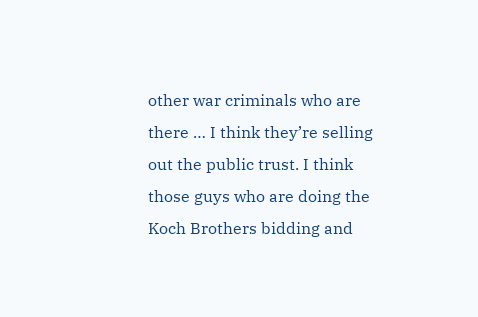other war criminals who are there … I think they’re selling out the public trust. I think those guys who are doing the Koch Brothers bidding and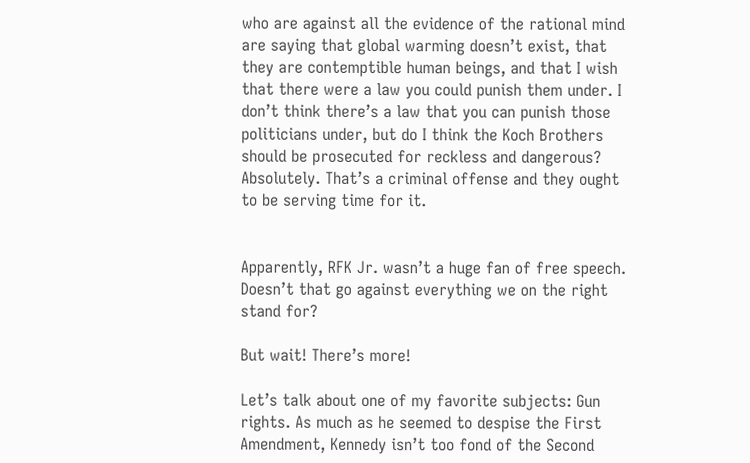who are against all the evidence of the rational mind are saying that global warming doesn’t exist, that they are contemptible human beings, and that I wish that there were a law you could punish them under. I don’t think there’s a law that you can punish those politicians under, but do I think the Koch Brothers should be prosecuted for reckless and dangerous? Absolutely. That’s a criminal offense and they ought to be serving time for it.


Apparently, RFK Jr. wasn’t a huge fan of free speech. Doesn’t that go against everything we on the right stand for?

But wait! There’s more!

Let’s talk about one of my favorite subjects: Gun rights. As much as he seemed to despise the First Amendment, Kennedy isn’t too fond of the Second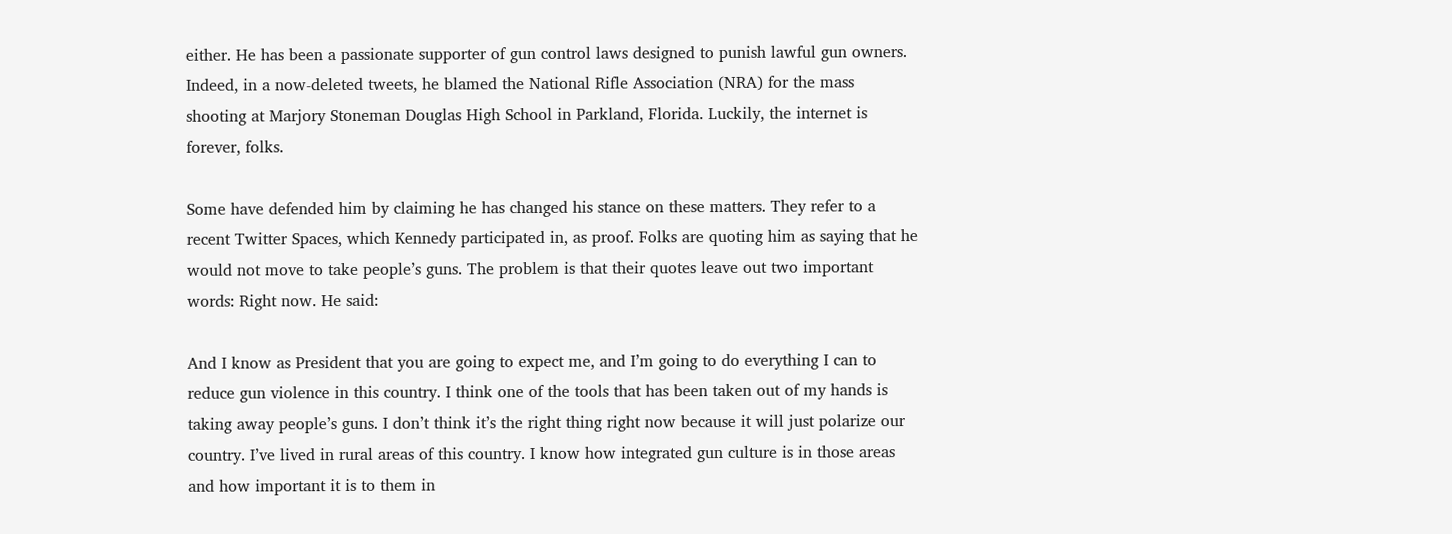either. He has been a passionate supporter of gun control laws designed to punish lawful gun owners. Indeed, in a now-deleted tweets, he blamed the National Rifle Association (NRA) for the mass shooting at Marjory Stoneman Douglas High School in Parkland, Florida. Luckily, the internet is forever, folks.

Some have defended him by claiming he has changed his stance on these matters. They refer to a recent Twitter Spaces, which Kennedy participated in, as proof. Folks are quoting him as saying that he would not move to take people’s guns. The problem is that their quotes leave out two important words: Right now. He said:

And I know as President that you are going to expect me, and I’m going to do everything I can to reduce gun violence in this country. I think one of the tools that has been taken out of my hands is taking away people’s guns. I don’t think it’s the right thing right now because it will just polarize our country. I’ve lived in rural areas of this country. I know how integrated gun culture is in those areas and how important it is to them in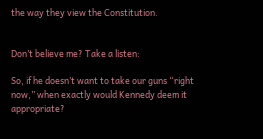the way they view the Constitution.


Don’t believe me? Take a listen:

So, if he doesn’t want to take our guns “right now,” when exactly would Kennedy deem it appropriate?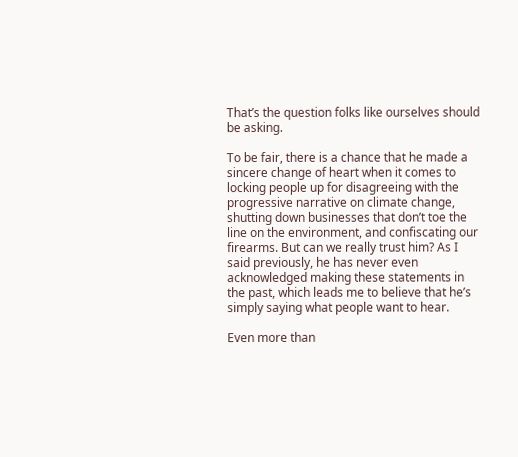That’s the question folks like ourselves should be asking.

To be fair, there is a chance that he made a sincere change of heart when it comes to locking people up for disagreeing with the progressive narrative on climate change, shutting down businesses that don’t toe the line on the environment, and confiscating our firearms. But can we really trust him? As I said previously, he has never even acknowledged making these statements in the past, which leads me to believe that he’s simply saying what people want to hear.

Even more than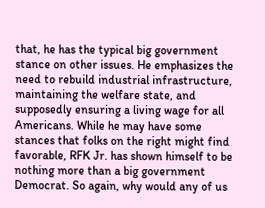that, he has the typical big government stance on other issues. He emphasizes the need to rebuild industrial infrastructure, maintaining the welfare state, and supposedly ensuring a living wage for all Americans. While he may have some stances that folks on the right might find favorable, RFK Jr. has shown himself to be nothing more than a big government Democrat. So again, why would any of us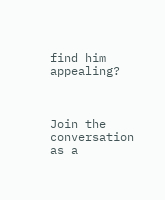find him appealing?



Join the conversation as a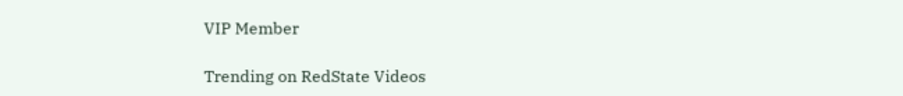VIP Member

Trending on RedState Videos